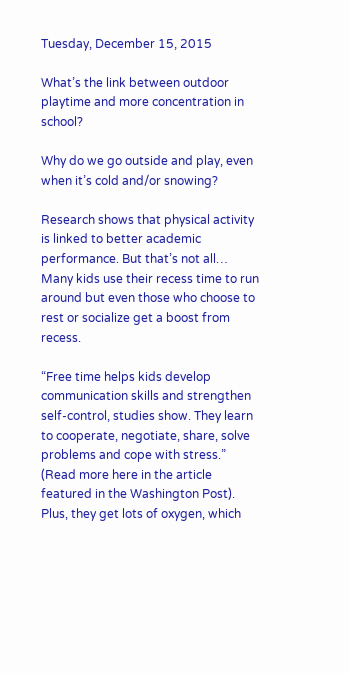Tuesday, December 15, 2015

What’s the link between outdoor playtime and more concentration in school?

Why do we go outside and play, even when it’s cold and/or snowing?

Research shows that physical activity is linked to better academic performance. But that’s not all… Many kids use their recess time to run around but even those who choose to rest or socialize get a boost from recess.

“Free time helps kids develop communication skills and strengthen self-control, studies show. They learn to cooperate, negotiate, share, solve problems and cope with stress.” (Read more here in the article featured in the Washington Post). Plus, they get lots of oxygen, which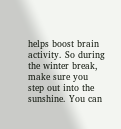helps boost brain activity. So during the winter break, make sure you step out into the sunshine. You can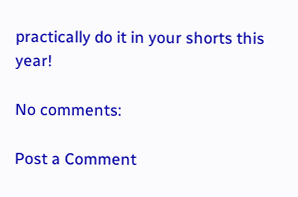practically do it in your shorts this year!

No comments:

Post a Comment